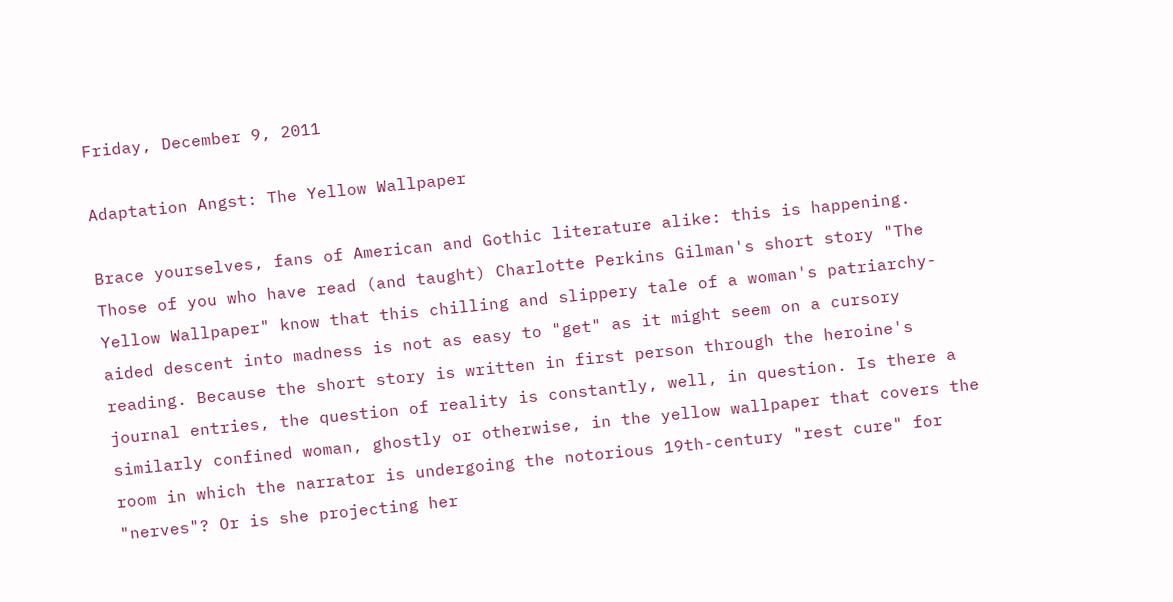Friday, December 9, 2011

Adaptation Angst: The Yellow Wallpaper

Brace yourselves, fans of American and Gothic literature alike: this is happening. Those of you who have read (and taught) Charlotte Perkins Gilman's short story "The Yellow Wallpaper" know that this chilling and slippery tale of a woman's patriarchy-aided descent into madness is not as easy to "get" as it might seem on a cursory reading. Because the short story is written in first person through the heroine's journal entries, the question of reality is constantly, well, in question. Is there a similarly confined woman, ghostly or otherwise, in the yellow wallpaper that covers the room in which the narrator is undergoing the notorious 19th-century "rest cure" for "nerves"? Or is she projecting her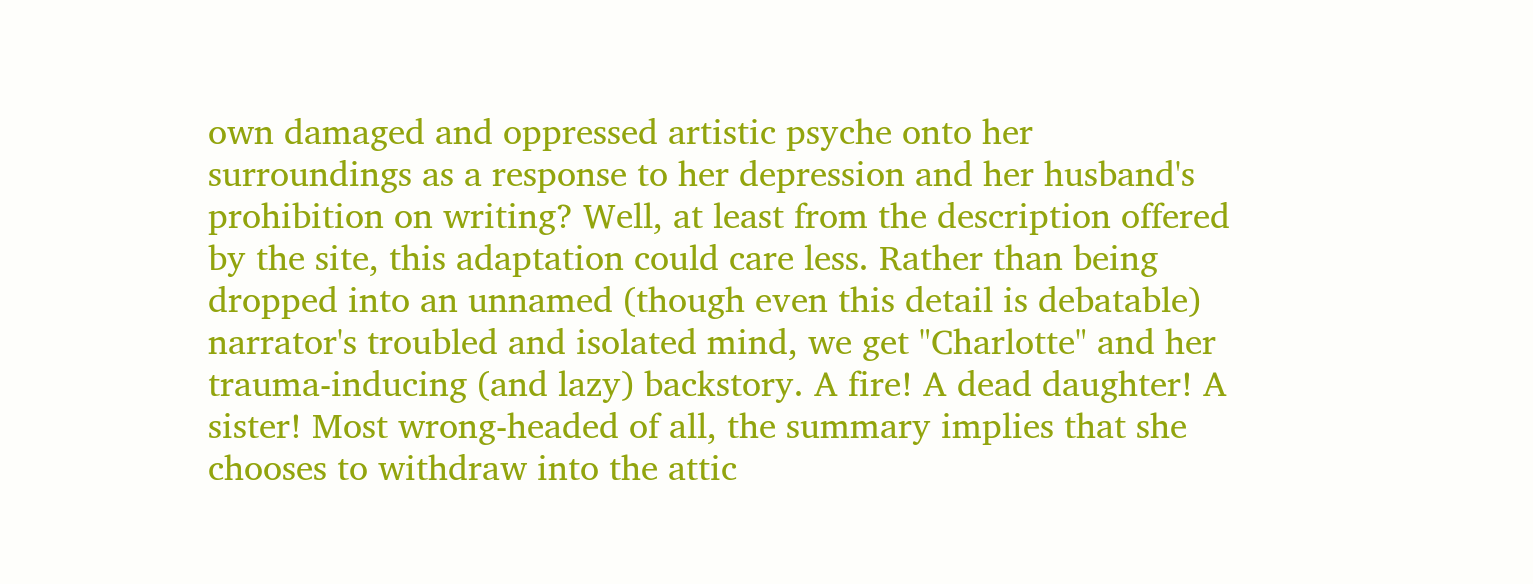own damaged and oppressed artistic psyche onto her surroundings as a response to her depression and her husband's prohibition on writing? Well, at least from the description offered by the site, this adaptation could care less. Rather than being dropped into an unnamed (though even this detail is debatable) narrator's troubled and isolated mind, we get "Charlotte" and her trauma-inducing (and lazy) backstory. A fire! A dead daughter! A sister! Most wrong-headed of all, the summary implies that she chooses to withdraw into the attic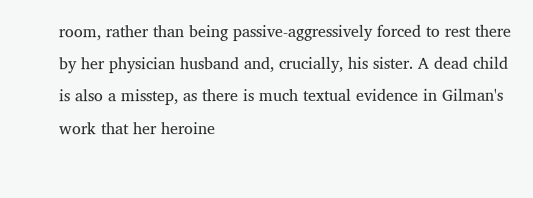room, rather than being passive-aggressively forced to rest there by her physician husband and, crucially, his sister. A dead child is also a misstep, as there is much textual evidence in Gilman's work that her heroine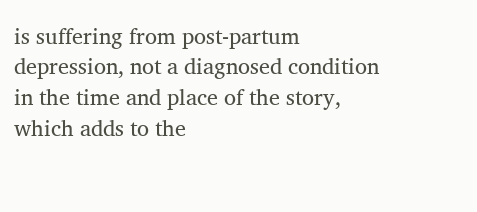is suffering from post-partum depression, not a diagnosed condition in the time and place of the story, which adds to the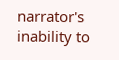narrator's inability to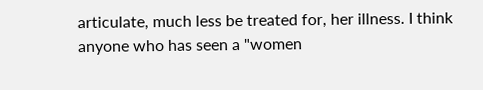articulate, much less be treated for, her illness. I think anyone who has seen a "women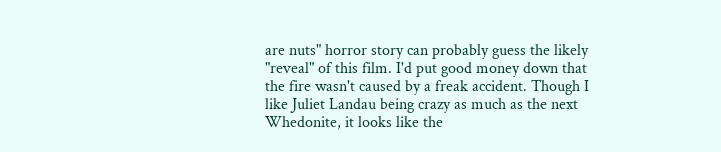are nuts" horror story can probably guess the likely "reveal" of this film. I'd put good money down that the fire wasn't caused by a freak accident. Though I like Juliet Landau being crazy as much as the next Whedonite, it looks like the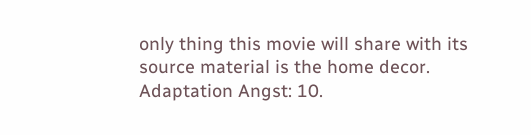only thing this movie will share with its source material is the home decor.
Adaptation Angst: 10.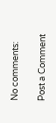No comments:

Post a Comment